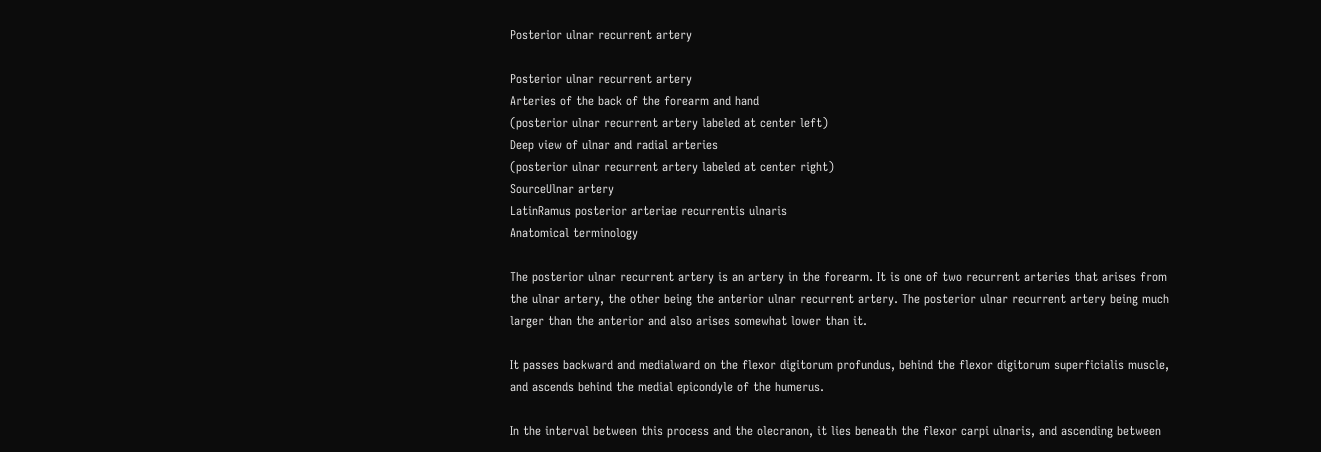Posterior ulnar recurrent artery

Posterior ulnar recurrent artery
Arteries of the back of the forearm and hand
(posterior ulnar recurrent artery labeled at center left)
Deep view of ulnar and radial arteries
(posterior ulnar recurrent artery labeled at center right)
SourceUlnar artery
LatinRamus posterior arteriae recurrentis ulnaris
Anatomical terminology

The posterior ulnar recurrent artery is an artery in the forearm. It is one of two recurrent arteries that arises from the ulnar artery, the other being the anterior ulnar recurrent artery. The posterior ulnar recurrent artery being much larger than the anterior and also arises somewhat lower than it.

It passes backward and medialward on the flexor digitorum profundus, behind the flexor digitorum superficialis muscle, and ascends behind the medial epicondyle of the humerus.

In the interval between this process and the olecranon, it lies beneath the flexor carpi ulnaris, and ascending between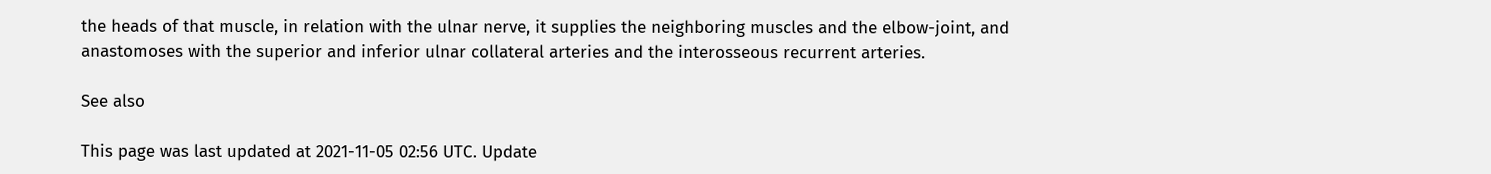the heads of that muscle, in relation with the ulnar nerve, it supplies the neighboring muscles and the elbow-joint, and anastomoses with the superior and inferior ulnar collateral arteries and the interosseous recurrent arteries.

See also

This page was last updated at 2021-11-05 02:56 UTC. Update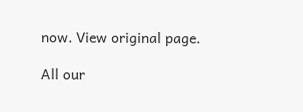now. View original page.

All our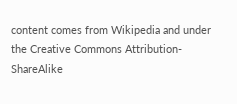content comes from Wikipedia and under the Creative Commons Attribution-ShareAlike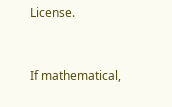License.


If mathematical,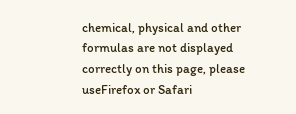chemical, physical and other formulas are not displayed correctly on this page, please useFirefox or Safari